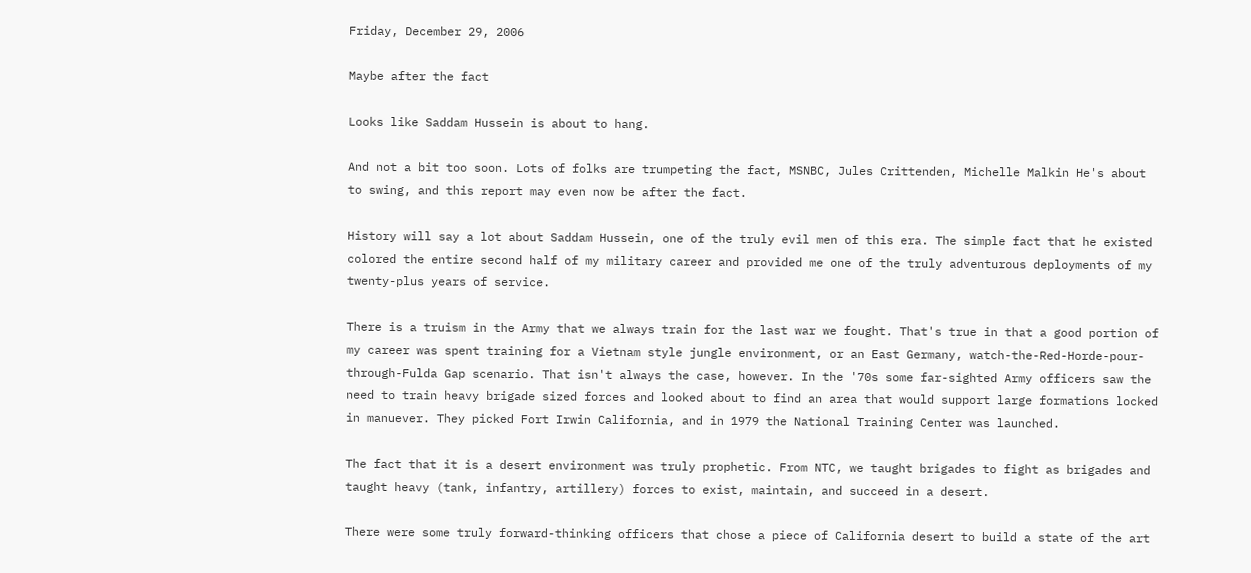Friday, December 29, 2006

Maybe after the fact

Looks like Saddam Hussein is about to hang.

And not a bit too soon. Lots of folks are trumpeting the fact, MSNBC, Jules Crittenden, Michelle Malkin He's about to swing, and this report may even now be after the fact.

History will say a lot about Saddam Hussein, one of the truly evil men of this era. The simple fact that he existed colored the entire second half of my military career and provided me one of the truly adventurous deployments of my twenty-plus years of service.

There is a truism in the Army that we always train for the last war we fought. That's true in that a good portion of my career was spent training for a Vietnam style jungle environment, or an East Germany, watch-the-Red-Horde-pour-through-Fulda Gap scenario. That isn't always the case, however. In the '70s some far-sighted Army officers saw the need to train heavy brigade sized forces and looked about to find an area that would support large formations locked in manuever. They picked Fort Irwin California, and in 1979 the National Training Center was launched.

The fact that it is a desert environment was truly prophetic. From NTC, we taught brigades to fight as brigades and taught heavy (tank, infantry, artillery) forces to exist, maintain, and succeed in a desert.

There were some truly forward-thinking officers that chose a piece of California desert to build a state of the art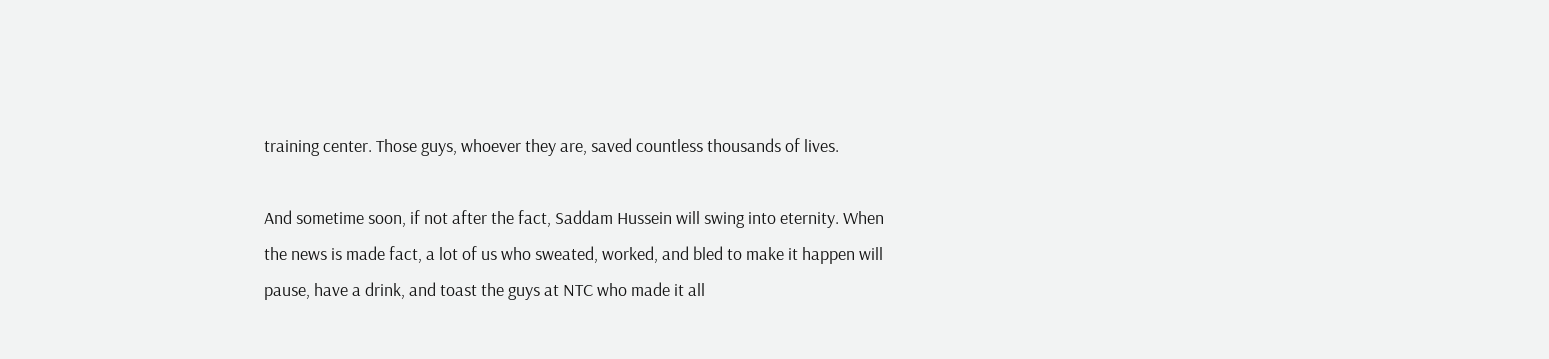training center. Those guys, whoever they are, saved countless thousands of lives.

And sometime soon, if not after the fact, Saddam Hussein will swing into eternity. When the news is made fact, a lot of us who sweated, worked, and bled to make it happen will pause, have a drink, and toast the guys at NTC who made it all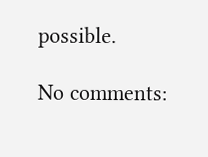possible.

No comments: